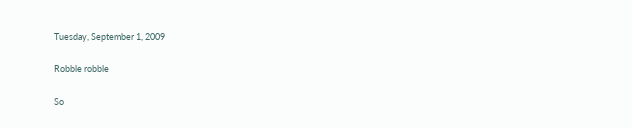Tuesday, September 1, 2009

Robble robble

So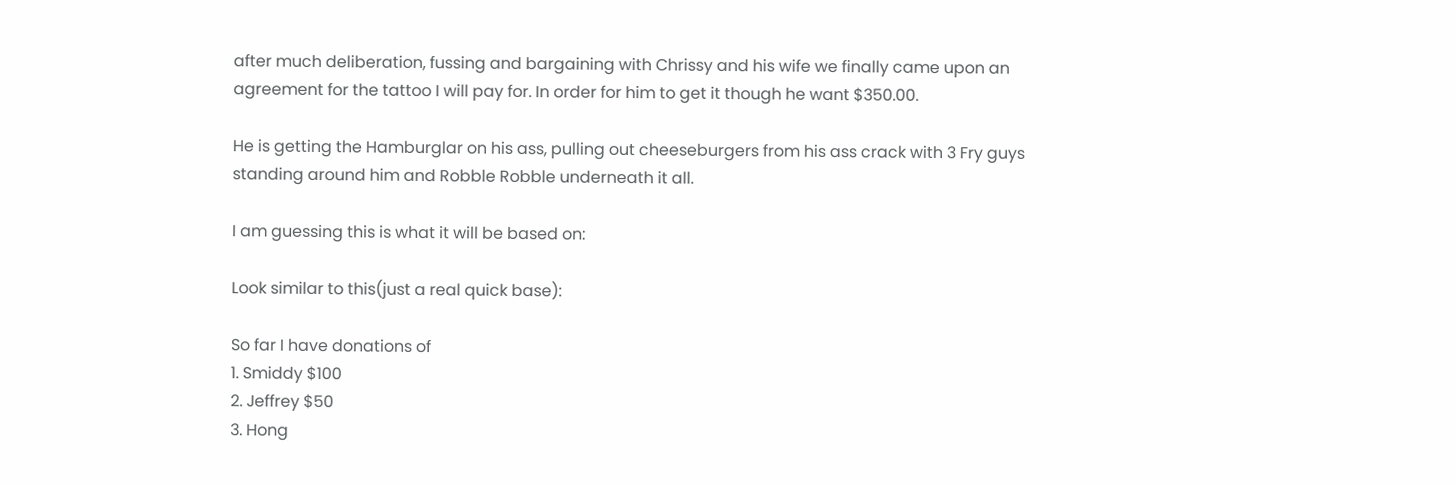after much deliberation, fussing and bargaining with Chrissy and his wife we finally came upon an agreement for the tattoo I will pay for. In order for him to get it though he want $350.00.

He is getting the Hamburglar on his ass, pulling out cheeseburgers from his ass crack with 3 Fry guys standing around him and Robble Robble underneath it all.

I am guessing this is what it will be based on:

Look similar to this(just a real quick base):

So far I have donations of
1. Smiddy $100
2. Jeffrey $50
3. Hong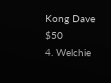Kong Dave $50
4. Welchie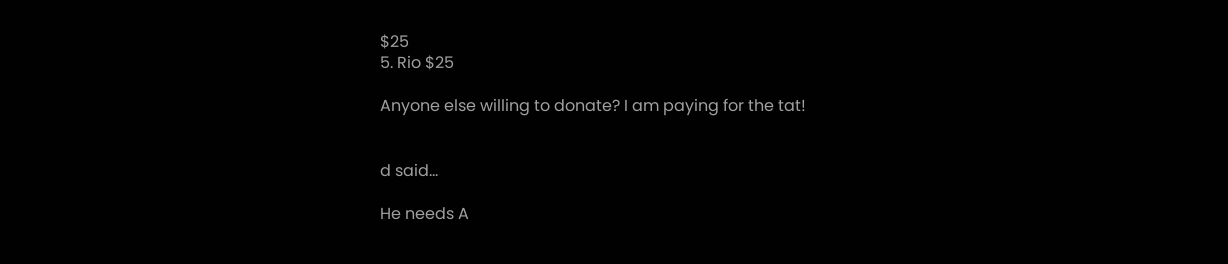$25
5. Rio $25

Anyone else willing to donate? I am paying for the tat!


d said...

He needs A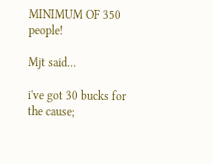MINIMUM OF 350 people!

Mjt said...

i've got 30 bucks for the cause;